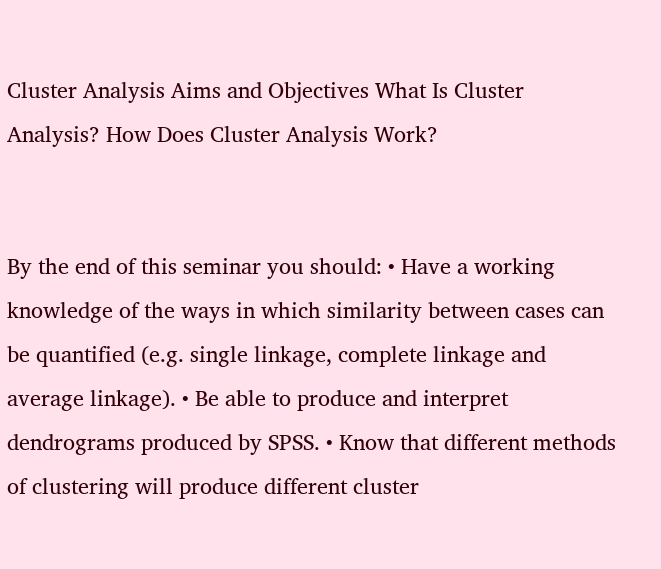Cluster Analysis Aims and Objectives What Is Cluster Analysis? How Does Cluster Analysis Work?


By the end of this seminar you should: • Have a working knowledge of the ways in which similarity between cases can be quantified (e.g. single linkage, complete linkage and average linkage). • Be able to produce and interpret dendrograms produced by SPSS. • Know that different methods of clustering will produce different cluster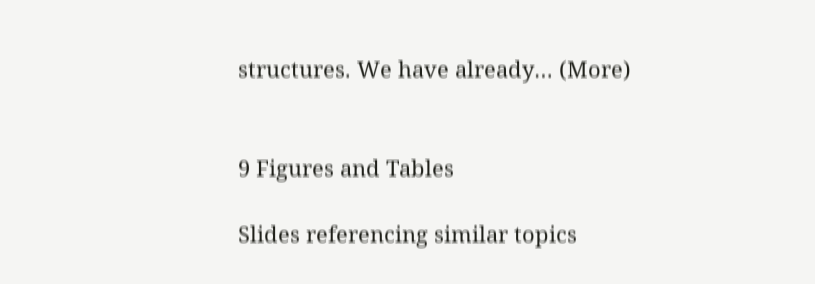structures. We have already… (More)


9 Figures and Tables

Slides referencing similar topics